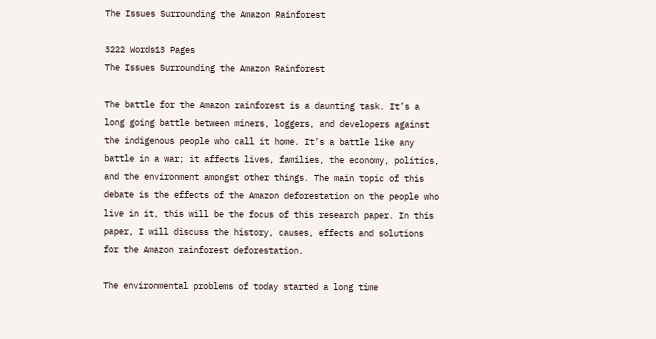The Issues Surrounding the Amazon Rainforest

3222 Words13 Pages
The Issues Surrounding the Amazon Rainforest

The battle for the Amazon rainforest is a daunting task. It’s a long going battle between miners, loggers, and developers against the indigenous people who call it home. It’s a battle like any battle in a war; it affects lives, families, the economy, politics, and the environment amongst other things. The main topic of this debate is the effects of the Amazon deforestation on the people who live in it, this will be the focus of this research paper. In this paper, I will discuss the history, causes, effects and solutions for the Amazon rainforest deforestation.

The environmental problems of today started a long time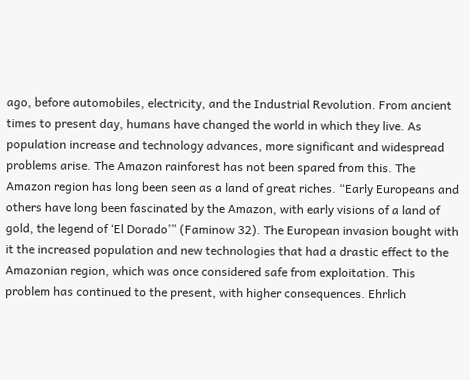ago, before automobiles, electricity, and the Industrial Revolution. From ancient times to present day, humans have changed the world in which they live. As population increase and technology advances, more significant and widespread problems arise. The Amazon rainforest has not been spared from this. The Amazon region has long been seen as a land of great riches. “Early Europeans and others have long been fascinated by the Amazon, with early visions of a land of gold, the legend of ‘El Dorado’” (Faminow 32). The European invasion bought with it the increased population and new technologies that had a drastic effect to the Amazonian region, which was once considered safe from exploitation. This problem has continued to the present, with higher consequences. Ehrlich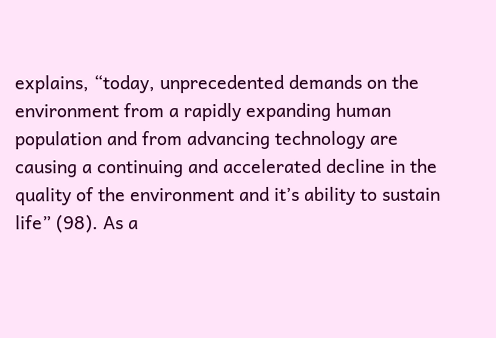explains, “today, unprecedented demands on the environment from a rapidly expanding human population and from advancing technology are causing a continuing and accelerated decline in the quality of the environment and it’s ability to sustain life” (98). As a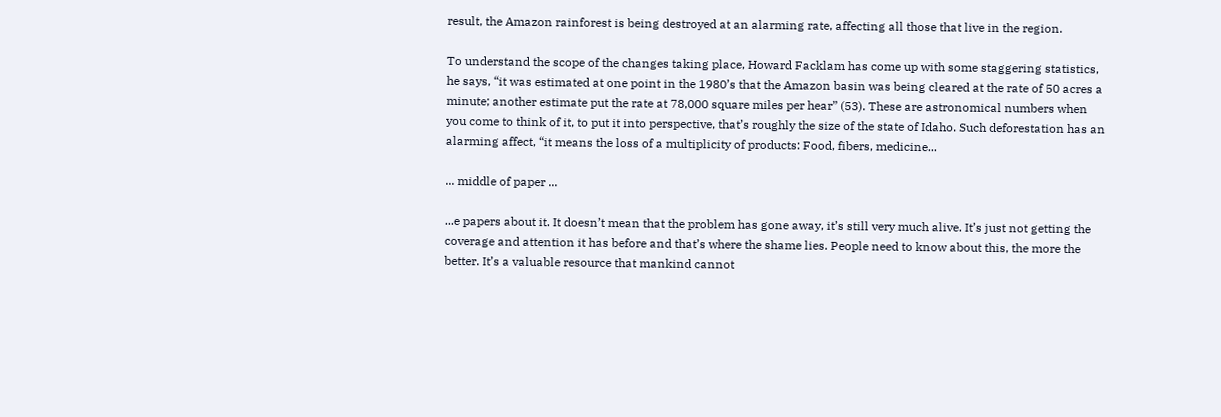result, the Amazon rainforest is being destroyed at an alarming rate, affecting all those that live in the region.

To understand the scope of the changes taking place, Howard Facklam has come up with some staggering statistics, he says, “it was estimated at one point in the 1980’s that the Amazon basin was being cleared at the rate of 50 acres a minute; another estimate put the rate at 78,000 square miles per hear” (53). These are astronomical numbers when you come to think of it, to put it into perspective, that’s roughly the size of the state of Idaho. Such deforestation has an alarming affect, “it means the loss of a multiplicity of products: Food, fibers, medicine...

... middle of paper ...

...e papers about it. It doesn’t mean that the problem has gone away, it’s still very much alive. It’s just not getting the coverage and attention it has before and that’s where the shame lies. People need to know about this, the more the better. It’s a valuable resource that mankind cannot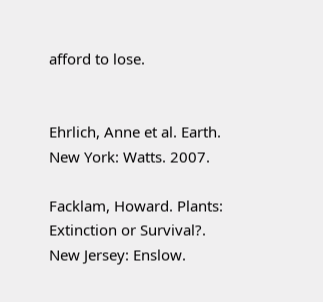afford to lose.


Ehrlich, Anne et al. Earth. New York: Watts. 2007.

Facklam, Howard. Plants: Extinction or Survival?. New Jersey: Enslow.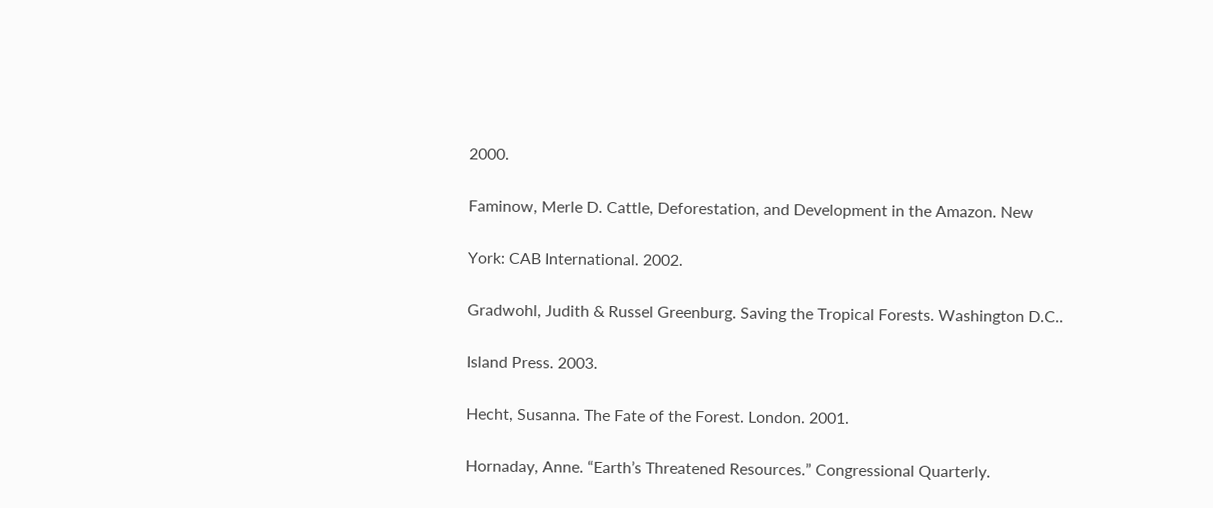2000.

Faminow, Merle D. Cattle, Deforestation, and Development in the Amazon. New

York: CAB International. 2002.

Gradwohl, Judith & Russel Greenburg. Saving the Tropical Forests. Washington D.C..

Island Press. 2003.

Hecht, Susanna. The Fate of the Forest. London. 2001.

Hornaday, Anne. “Earth’s Threatened Resources.” Congressional Quarterly.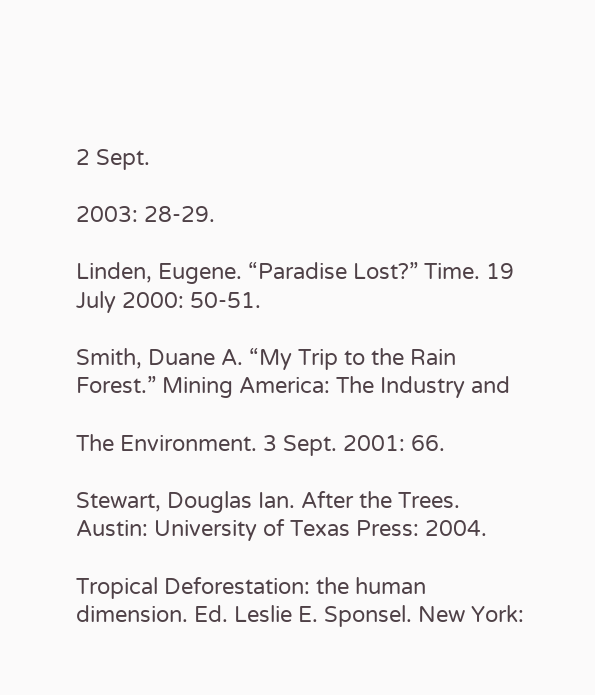2 Sept.

2003: 28-29.

Linden, Eugene. “Paradise Lost?” Time. 19 July 2000: 50-51.

Smith, Duane A. “My Trip to the Rain Forest.” Mining America: The Industry and

The Environment. 3 Sept. 2001: 66.

Stewart, Douglas Ian. After the Trees. Austin: University of Texas Press: 2004.

Tropical Deforestation: the human dimension. Ed. Leslie E. Sponsel. New York: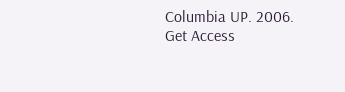Columbia UP. 2006.
Get Access